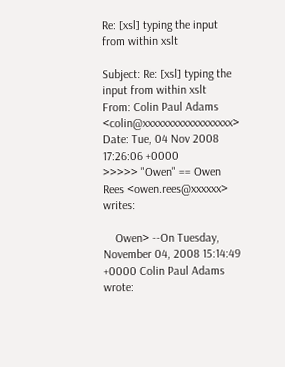Re: [xsl] typing the input from within xslt

Subject: Re: [xsl] typing the input from within xslt
From: Colin Paul Adams <colin@xxxxxxxxxxxxxxxxxx>
Date: Tue, 04 Nov 2008 17:26:06 +0000
>>>>> "Owen" == Owen Rees <owen.rees@xxxxxx> writes:

    Owen> --On Tuesday, November 04, 2008 15:14:49 +0000 Colin Paul Adams wrote: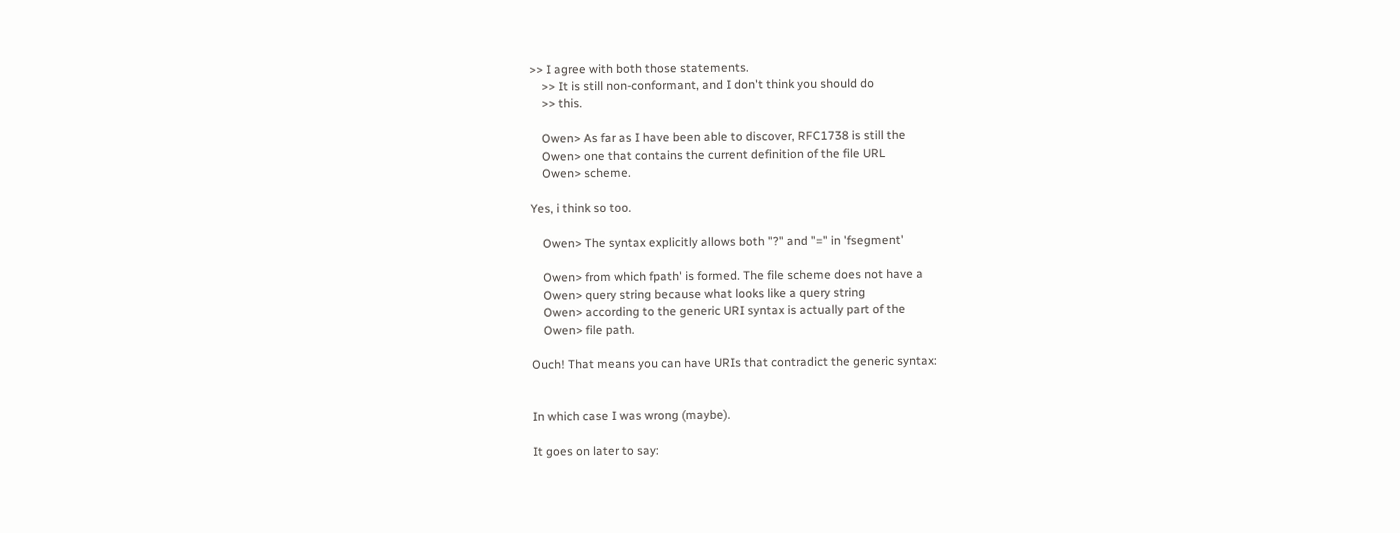>> I agree with both those statements.
    >> It is still non-conformant, and I don't think you should do
    >> this.

    Owen> As far as I have been able to discover, RFC1738 is still the
    Owen> one that contains the current definition of the file URL
    Owen> scheme.

Yes, i think so too.

    Owen> The syntax explicitly allows both "?" and "=" in 'fsegment'

    Owen> from which fpath' is formed. The file scheme does not have a
    Owen> query string because what looks like a query string
    Owen> according to the generic URI syntax is actually part of the
    Owen> file path.

Ouch! That means you can have URIs that contradict the generic syntax:


In which case I was wrong (maybe).

It goes on later to say: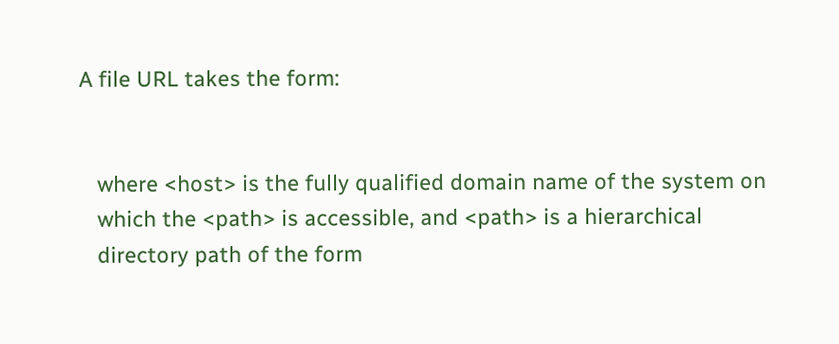A file URL takes the form:


   where <host> is the fully qualified domain name of the system on
   which the <path> is accessible, and <path> is a hierarchical
   directory path of the form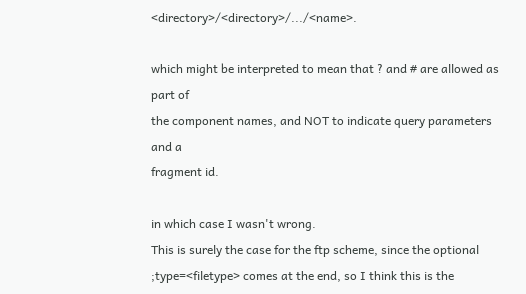<directory>/<directory>/.../<name>.

which might be interpreted to mean that ? and # are allowed as part of
the component names, and NOT to indicate query parameters and a
fragment id.

in which case I wasn't wrong.
This is surely the case for the ftp scheme, since the optional
;type=<filetype> comes at the end, so I think this is the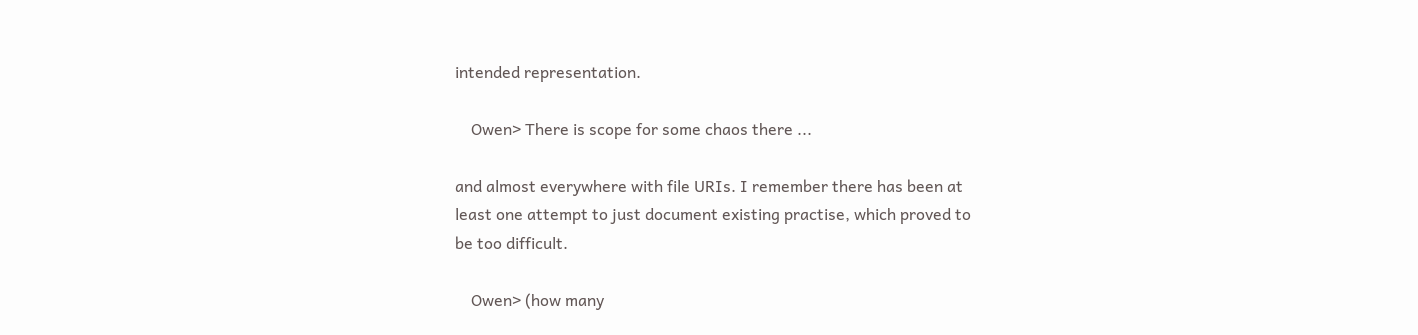intended representation.

    Owen> There is scope for some chaos there ...

and almost everywhere with file URIs. I remember there has been at
least one attempt to just document existing practise, which proved to
be too difficult.

    Owen> (how many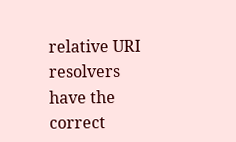relative URI resolvers have the correct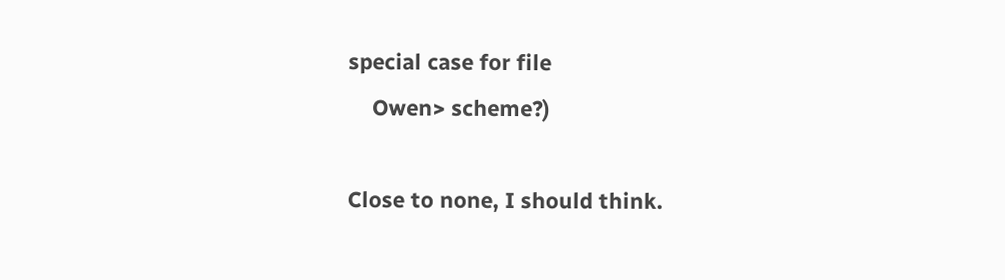special case for file
    Owen> scheme?)

Close to none, I should think.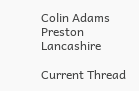Colin Adams
Preston Lancashire

Current Thread